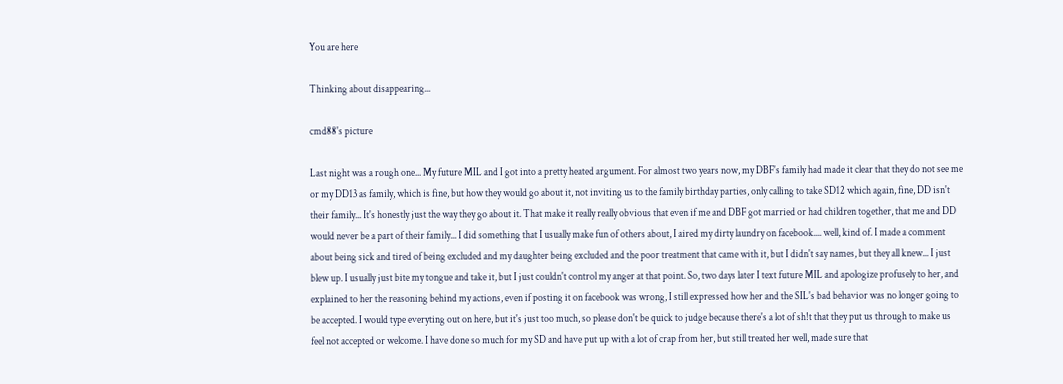You are here

Thinking about disappearing...

cmd88's picture

Last night was a rough one... My future MIL and I got into a pretty heated argument. For almost two years now, my DBF's family had made it clear that they do not see me or my DD13 as family, which is fine, but how they would go about it, not inviting us to the family birthday parties, only calling to take SD12 which again, fine, DD isn't their family... It's honestly just the way they go about it. That make it really really obvious that even if me and DBF got married or had children together, that me and DD would never be a part of their family... I did something that I usually make fun of others about, I aired my dirty laundry on facebook.... well, kind of. I made a comment about being sick and tired of being excluded and my daughter being excluded and the poor treatment that came with it, but I didn't say names, but they all knew... I just blew up. I usually just bite my tongue and take it, but I just couldn't control my anger at that point. So, two days later I text future MIL and apologize profusely to her, and explained to her the reasoning behind my actions, even if posting it on facebook was wrong, I still expressed how her and the SIL's bad behavior was no longer going to be accepted. I would type everyting out on here, but it's just too much, so please don't be quick to judge because there's a lot of sh!t that they put us through to make us feel not accepted or welcome. I have done so much for my SD and have put up with a lot of crap from her, but still treated her well, made sure that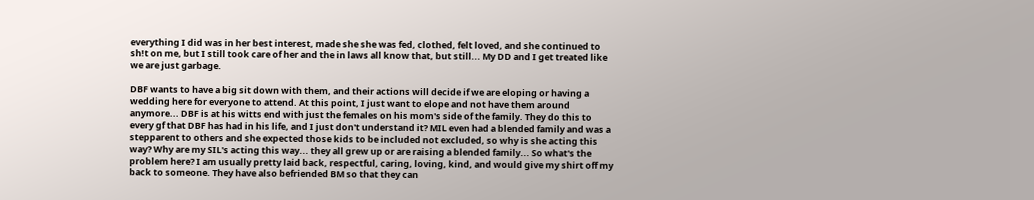everything I did was in her best interest, made she she was fed, clothed, felt loved, and she continued to sh!t on me, but I still took care of her and the in laws all know that, but still... My DD and I get treated like we are just garbage.

DBF wants to have a big sit down with them, and their actions will decide if we are eloping or having a wedding here for everyone to attend. At this point, I just want to elope and not have them around anymore... DBF is at his witts end with just the females on his mom's side of the family. They do this to every gf that DBF has had in his life, and I just don't understand it? MIL even had a blended family and was a stepparent to others and she expected those kids to be included not excluded, so why is she acting this way? Why are my SIL's acting this way... they all grew up or are raising a blended family... So what's the problem here? I am usually pretty laid back, respectful, caring, loving, kind, and would give my shirt off my back to someone. They have also befriended BM so that they can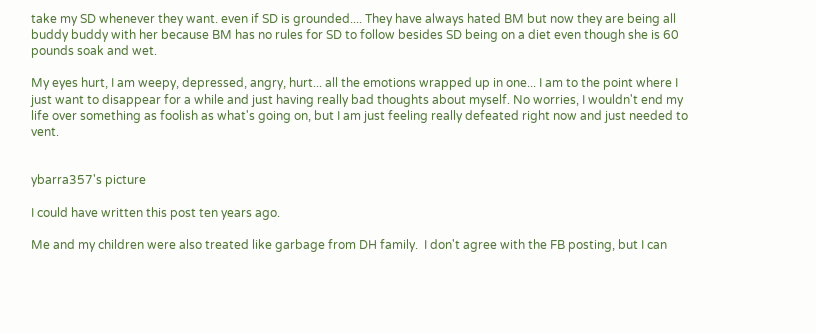take my SD whenever they want. even if SD is grounded.... They have always hated BM but now they are being all buddy buddy with her because BM has no rules for SD to follow besides SD being on a diet even though she is 60 pounds soak and wet.

My eyes hurt, I am weepy, depressed, angry, hurt... all the emotions wrapped up in one... I am to the point where I just want to disappear for a while and just having really bad thoughts about myself. No worries, I wouldn't end my life over something as foolish as what's going on, but I am just feeling really defeated right now and just needed to vent.


ybarra357's picture

I could have written this post ten years ago.

Me and my children were also treated like garbage from DH family.  I don't agree with the FB posting, but I can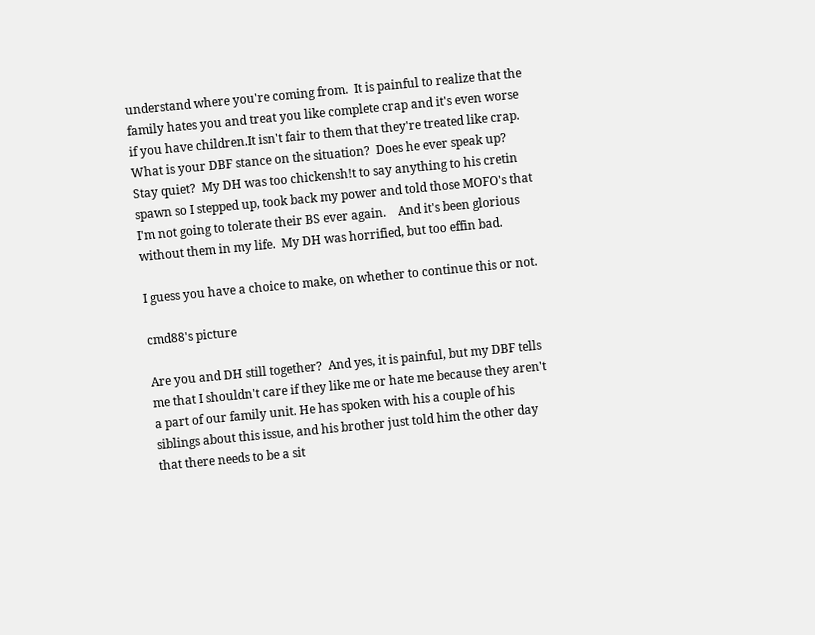understand where you're coming from.  It is painful to realize that the family hates you and treat you like complete crap and it's even worse if you have children.It isn't fair to them that they're treated like crap.  What is your DBF stance on the situation?  Does he ever speak up?  Stay quiet?  My DH was too chickensh!t to say anything to his cretin spawn so I stepped up, took back my power and told those MOFO's that I'm not going to tolerate their BS ever again.    And it's been glorious without them in my life.  My DH was horrified, but too effin bad.

I guess you have a choice to make, on whether to continue this or not.

cmd88's picture

Are you and DH still together?  And yes, it is painful, but my DBF tells me that I shouldn't care if they like me or hate me because they aren't a part of our family unit. He has spoken with his a couple of his siblings about this issue, and his brother just told him the other day that there needs to be a sit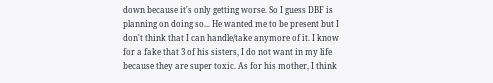down because it's only getting worse. So I guess DBF is planning on doing so... He wanted me to be present but I don't think that I can handle/take anymore of it. I know for a fake that 3 of his sisters, I do not want in my life because they are super toxic. As for his mother, I think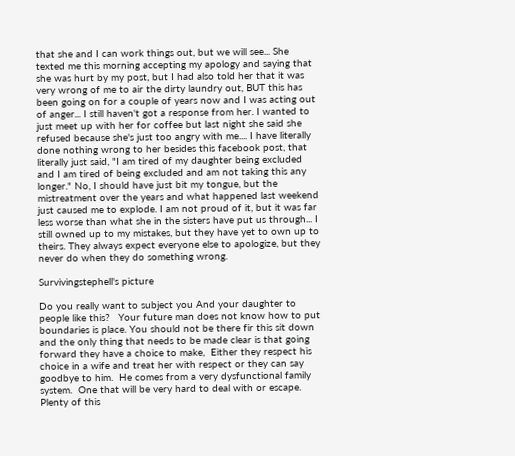that she and I can work things out, but we will see... She texted me this morning accepting my apology and saying that she was hurt by my post, but I had also told her that it was very wrong of me to air the dirty laundry out, BUT this has been going on for a couple of years now and I was acting out of anger... I still haven't got a response from her. I wanted to just meet up with her for coffee but last night she said she refused because she's just too angry with me.... I have literally done nothing wrong to her besides this facebook post, that literally just said, "I am tired of my daughter being excluded and I am tired of being excluded and am not taking this any longer." No, I should have just bit my tongue, but the mistreatment over the years and what happened last weekend just caused me to explode. I am not proud of it, but it was far less worse than what she in the sisters have put us through... I still owned up to my mistakes, but they have yet to own up to theirs. They always expect everyone else to apologize, but they never do when they do something wrong.

Survivingstephell's picture

Do you really want to subject you And your daughter to people like this?   Your future man does not know how to put boundaries is place. You should not be there fir this sit down and the only thing that needs to be made clear is that going forward they have a choice to make,  Either they respect his choice in a wife and treat her with respect or they can say goodbye to him.  He comes from a very dysfunctional family system.  One that will be very hard to deal with or escape.  Plenty of this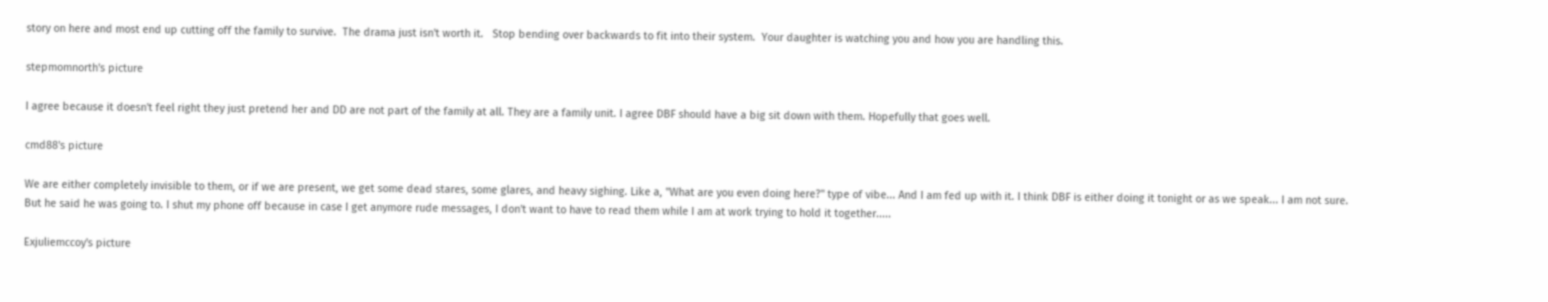story on here and most end up cutting off the family to survive.  The drama just isn't worth it.   Stop bending over backwards to fit into their system.  Your daughter is watching you and how you are handling this.

stepmomnorth's picture

I agree because it doesn't feel right they just pretend her and DD are not part of the family at all. They are a family unit. I agree DBF should have a big sit down with them. Hopefully that goes well.

cmd88's picture

We are either completely invisible to them, or if we are present, we get some dead stares, some glares, and heavy sighing. Like a, "What are you even doing here?" type of vibe... And I am fed up with it. I think DBF is either doing it tonight or as we speak... I am not sure. But he said he was going to. I shut my phone off because in case I get anymore rude messages, I don't want to have to read them while I am at work trying to hold it together.....

Exjuliemccoy's picture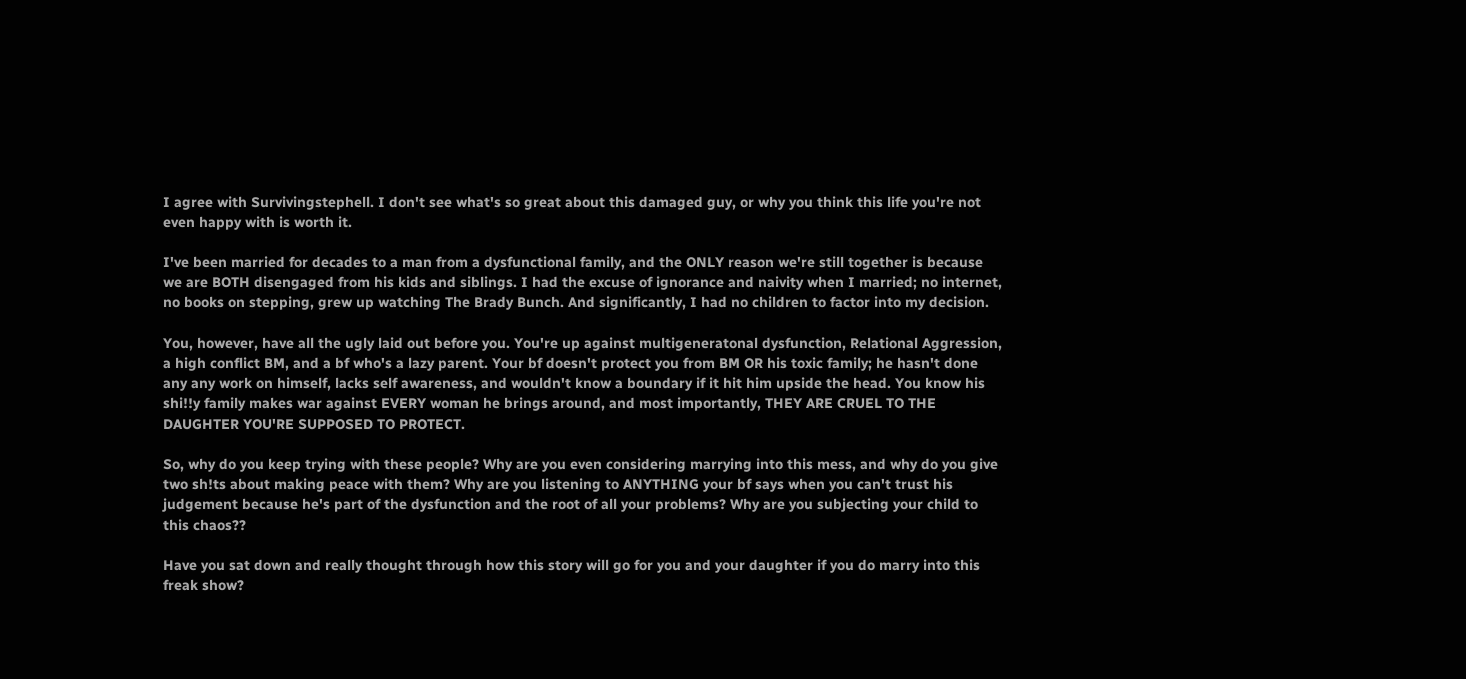I agree with Survivingstephell. I don't see what's so great about this damaged guy, or why you think this life you're not even happy with is worth it.

I've been married for decades to a man from a dysfunctional family, and the ONLY reason we're still together is because we are BOTH disengaged from his kids and siblings. I had the excuse of ignorance and naivity when I married; no internet, no books on stepping, grew up watching The Brady Bunch. And significantly, I had no children to factor into my decision.

You, however, have all the ugly laid out before you. You're up against multigeneratonal dysfunction, Relational Aggression, a high conflict BM, and a bf who's a lazy parent. Your bf doesn't protect you from BM OR his toxic family; he hasn't done any any work on himself, lacks self awareness, and wouldn't know a boundary if it hit him upside the head. You know his shi!!y family makes war against EVERY woman he brings around, and most importantly, THEY ARE CRUEL TO THE DAUGHTER YOU'RE SUPPOSED TO PROTECT.

So, why do you keep trying with these people? Why are you even considering marrying into this mess, and why do you give two sh!ts about making peace with them? Why are you listening to ANYTHING your bf says when you can't trust his judgement because he's part of the dysfunction and the root of all your problems? Why are you subjecting your child to this chaos??

Have you sat down and really thought through how this story will go for you and your daughter if you do marry into this freak show?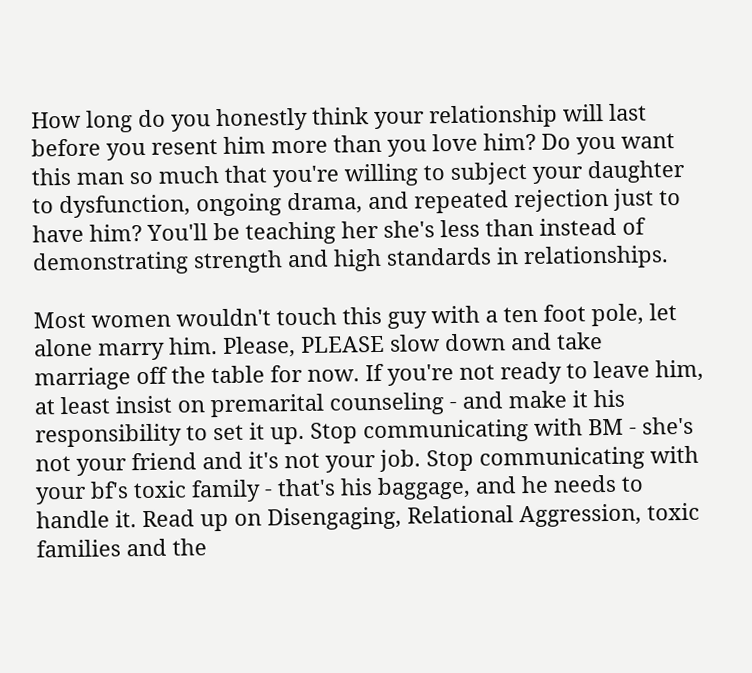How long do you honestly think your relationship will last before you resent him more than you love him? Do you want this man so much that you're willing to subject your daughter to dysfunction, ongoing drama, and repeated rejection just to have him? You'll be teaching her she's less than instead of demonstrating strength and high standards in relationships.

Most women wouldn't touch this guy with a ten foot pole, let alone marry him. Please, PLEASE slow down and take marriage off the table for now. If you're not ready to leave him, at least insist on premarital counseling - and make it his responsibility to set it up. Stop communicating with BM - she's not your friend and it's not your job. Stop communicating with your bf's toxic family - that's his baggage, and he needs to handle it. Read up on Disengaging, Relational Aggression, toxic families and the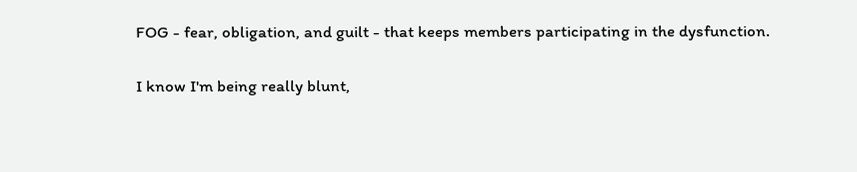FOG - fear, obligation, and guilt - that keeps members participating in the dysfunction.

I know I'm being really blunt,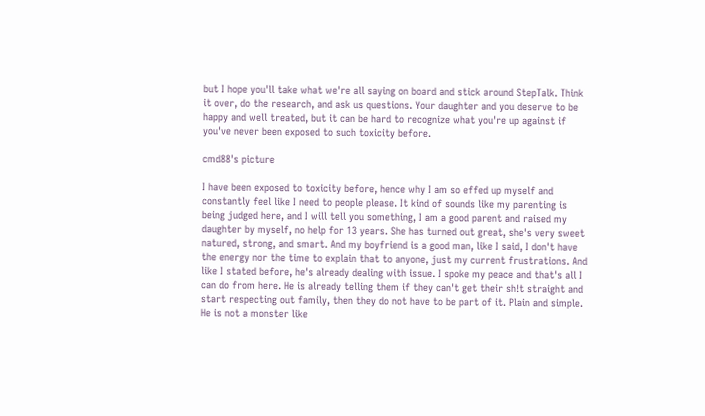but I hope you'll take what we're all saying on board and stick around StepTalk. Think it over, do the research, and ask us questions. Your daughter and you deserve to be happy and well treated, but it can be hard to recognize what you're up against if you've never been exposed to such toxicity before.

cmd88's picture

I have been exposed to toxicity before, hence why I am so effed up myself and constantly feel like I need to people please. It kind of sounds like my parenting is being judged here, and I will tell you something, I am a good parent and raised my daughter by myself, no help for 13 years. She has turned out great, she's very sweet natured, strong, and smart. And my boyfriend is a good man, like I said, I don't have the energy nor the time to explain that to anyone, just my current frustrations. And like I stated before, he's already dealing with issue. I spoke my peace and that's all I can do from here. He is already telling them if they can't get their sh!t straight and start respecting out family, then they do not have to be part of it. Plain and simple. He is not a monster like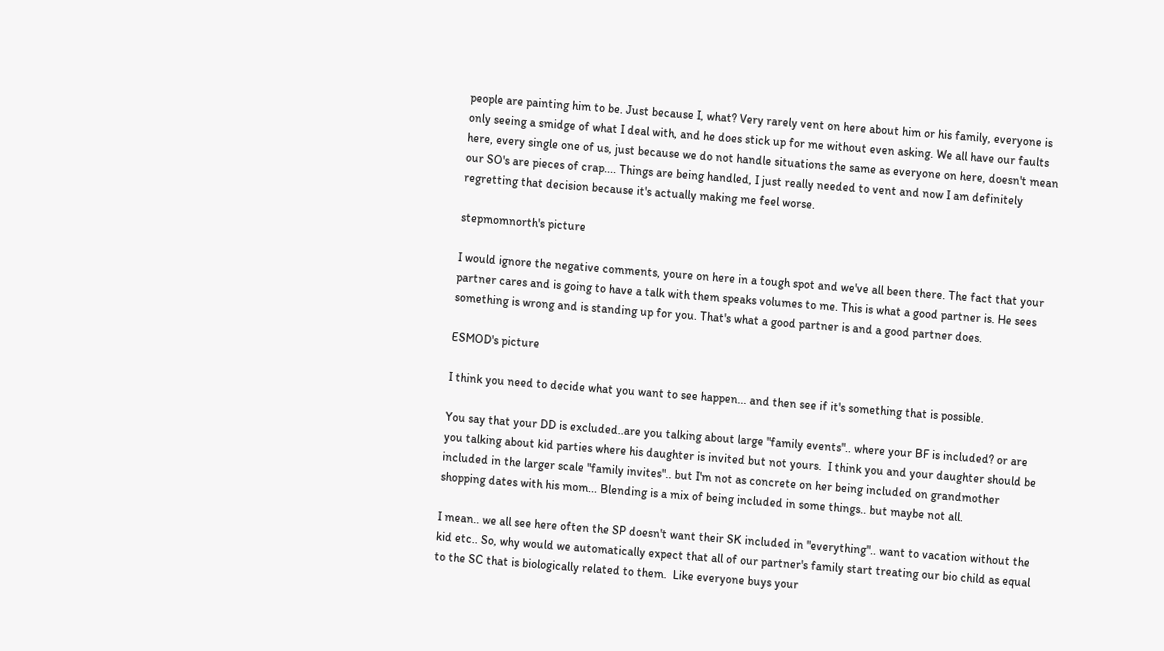people are painting him to be. Just because I, what? Very rarely vent on here about him or his family, everyone is only seeing a smidge of what I deal with, and he does stick up for me without even asking. We all have our faults here, every single one of us, just because we do not handle situations the same as everyone on here, doesn't mean our SO's are pieces of crap.... Things are being handled, I just really needed to vent and now I am definitely regretting that decision because it's actually making me feel worse.

stepmomnorth's picture

I would ignore the negative comments, youre on here in a tough spot and we've all been there. The fact that your partner cares and is going to have a talk with them speaks volumes to me. This is what a good partner is. He sees something is wrong and is standing up for you. That's what a good partner is and a good partner does.

ESMOD's picture

I think you need to decide what you want to see happen... and then see if it's something that is possible.

You say that your DD is excluded..are you talking about large "family events".. where your BF is included? or are you talking about kid parties where his daughter is invited but not yours.  I think you and your daughter should be included in the larger scale "family invites".. but I'm not as concrete on her being included on grandmother shopping dates with his mom... Blending is a mix of being included in some things.. but maybe not all.

I mean.. we all see here often the SP doesn't want their SK included in "everything".. want to vacation without the kid etc.. So, why would we automatically expect that all of our partner's family start treating our bio child as equal to the SC that is biologically related to them.  Like everyone buys your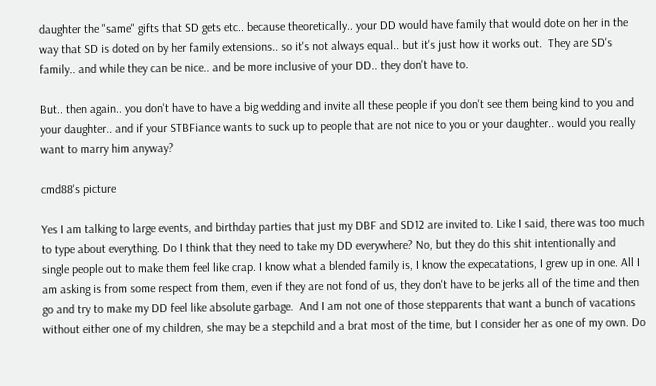daughter the "same" gifts that SD gets etc.. because theoretically.. your DD would have family that would dote on her in the way that SD is doted on by her family extensions.. so it's not always equal.. but it's just how it works out.  They are SD's family.. and while they can be nice.. and be more inclusive of your DD.. they don't have to.

But.. then again.. you don't have to have a big wedding and invite all these people if you don't see them being kind to you and your daughter.. and if your STBFiance wants to suck up to people that are not nice to you or your daughter.. would you really want to marry him anyway?

cmd88's picture

Yes I am talking to large events, and birthday parties that just my DBF and SD12 are invited to. Like I said, there was too much to type about everything. Do I think that they need to take my DD everywhere? No, but they do this shit intentionally and single people out to make them feel like crap. I know what a blended family is, I know the expecatations, I grew up in one. All I am asking is from some respect from them, even if they are not fond of us, they don't have to be jerks all of the time and then go and try to make my DD feel like absolute garbage.  And I am not one of those stepparents that want a bunch of vacations without either one of my children, she may be a stepchild and a brat most of the time, but I consider her as one of my own. Do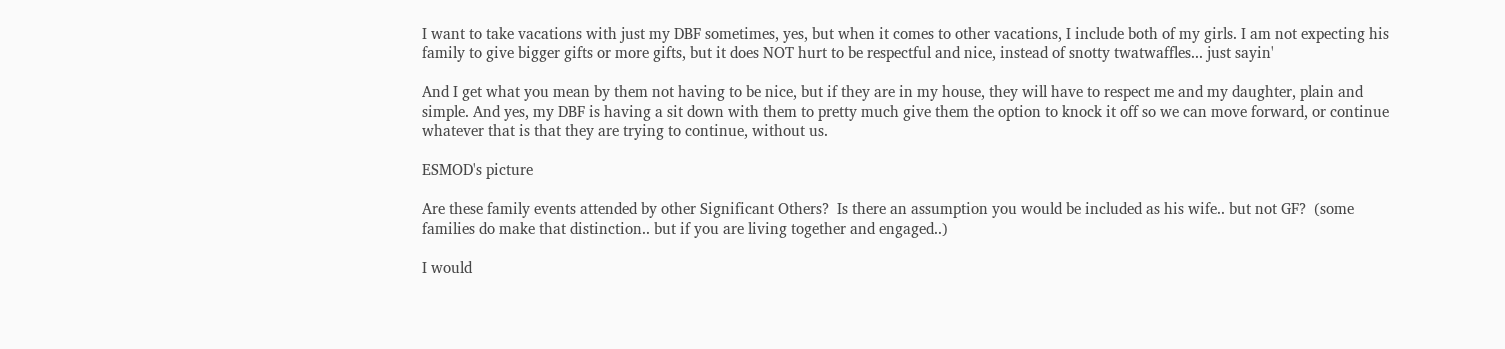I want to take vacations with just my DBF sometimes, yes, but when it comes to other vacations, I include both of my girls. I am not expecting his family to give bigger gifts or more gifts, but it does NOT hurt to be respectful and nice, instead of snotty twatwaffles... just sayin'

And I get what you mean by them not having to be nice, but if they are in my house, they will have to respect me and my daughter, plain and simple. And yes, my DBF is having a sit down with them to pretty much give them the option to knock it off so we can move forward, or continue whatever that is that they are trying to continue, without us.

ESMOD's picture

Are these family events attended by other Significant Others?  Is there an assumption you would be included as his wife.. but not GF?  (some families do make that distinction.. but if you are living together and engaged..)

I would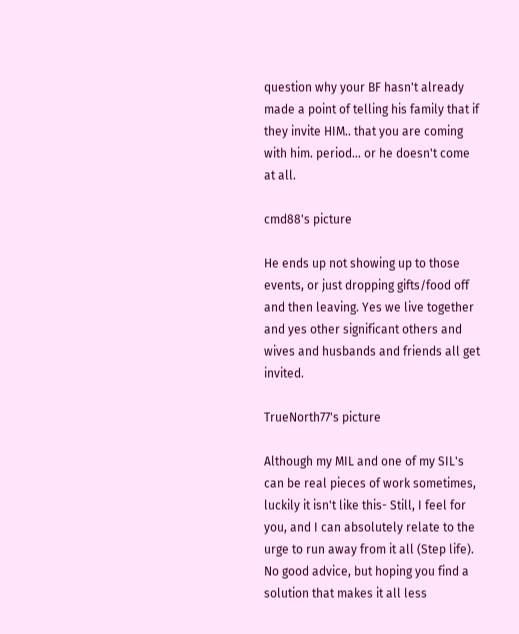question why your BF hasn't already made a point of telling his family that if they invite HIM.. that you are coming with him. period... or he doesn't come at all.

cmd88's picture

He ends up not showing up to those events, or just dropping gifts/food off and then leaving. Yes we live together and yes other significant others and wives and husbands and friends all get invited.

TrueNorth77's picture

Although my MIL and one of my SIL's can be real pieces of work sometimes, luckily it isn't like this- Still, I feel for you, and I can absolutely relate to the urge to run away from it all (Step life). No good advice, but hoping you find a solution that makes it all less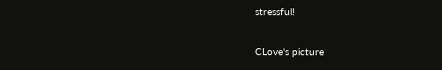stressful!

CLove's picture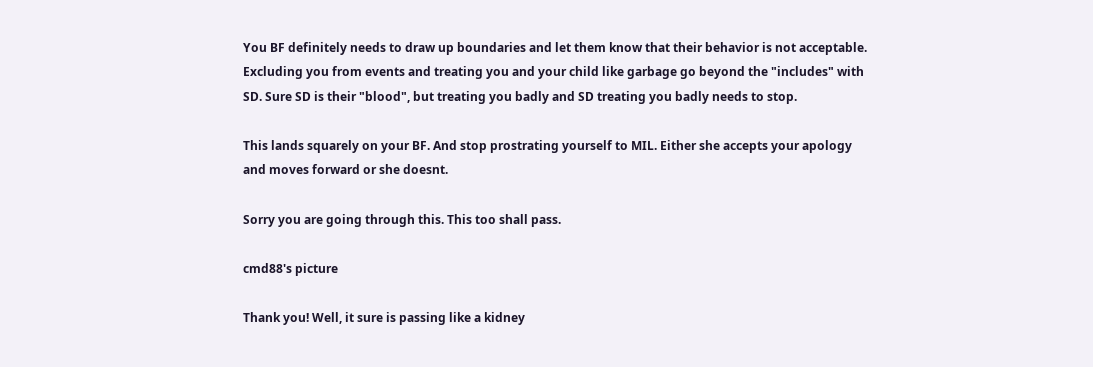You BF definitely needs to draw up boundaries and let them know that their behavior is not acceptable. Excluding you from events and treating you and your child like garbage go beyond the "includes" with SD. Sure SD is their "blood", but treating you badly and SD treating you badly needs to stop.

This lands squarely on your BF. And stop prostrating yourself to MIL. Either she accepts your apology and moves forward or she doesnt.

Sorry you are going through this. This too shall pass.

cmd88's picture

Thank you! Well, it sure is passing like a kidney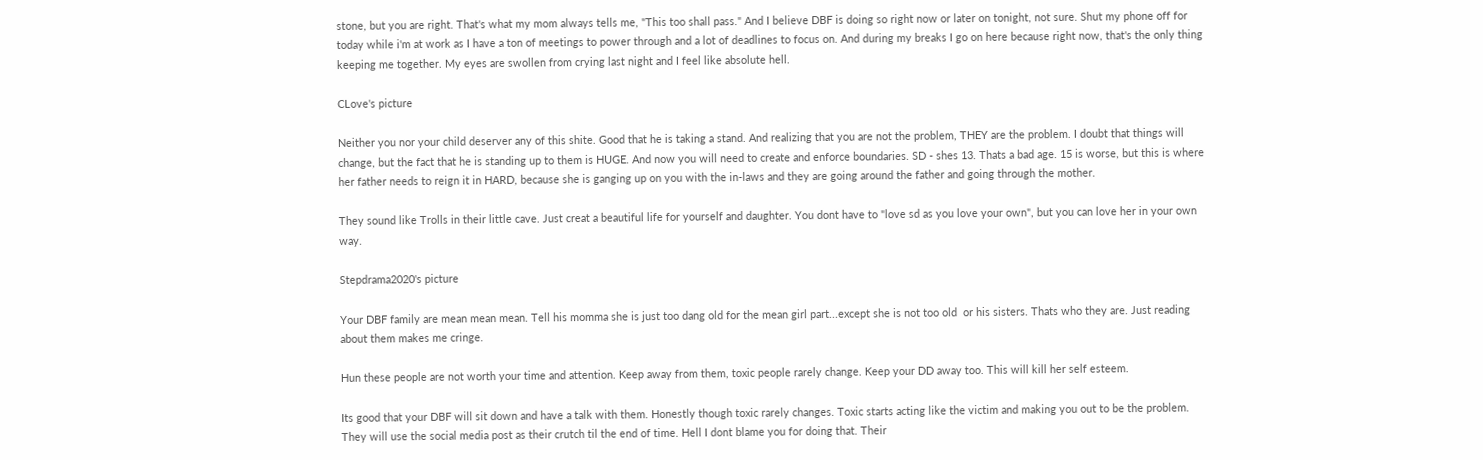stone, but you are right. That's what my mom always tells me, "This too shall pass." And I believe DBF is doing so right now or later on tonight, not sure. Shut my phone off for today while i'm at work as I have a ton of meetings to power through and a lot of deadlines to focus on. And during my breaks I go on here because right now, that's the only thing keeping me together. My eyes are swollen from crying last night and I feel like absolute hell.

CLove's picture

Neither you nor your child deserver any of this shite. Good that he is taking a stand. And realizing that you are not the problem, THEY are the problem. I doubt that things will change, but the fact that he is standing up to them is HUGE. And now you will need to create and enforce boundaries. SD - shes 13. Thats a bad age. 15 is worse, but this is where her father needs to reign it in HARD, because she is ganging up on you with the in-laws and they are going around the father and going through the mother.

They sound like Trolls in their little cave. Just creat a beautiful life for yourself and daughter. You dont have to "love sd as you love your own", but you can love her in your own way.

Stepdrama2020's picture

Your DBF family are mean mean mean. Tell his momma she is just too dang old for the mean girl part...except she is not too old  or his sisters. Thats who they are. Just reading about them makes me cringe.

Hun these people are not worth your time and attention. Keep away from them, toxic people rarely change. Keep your DD away too. This will kill her self esteem.

Its good that your DBF will sit down and have a talk with them. Honestly though toxic rarely changes. Toxic starts acting like the victim and making you out to be the problem. They will use the social media post as their crutch til the end of time. Hell I dont blame you for doing that. Their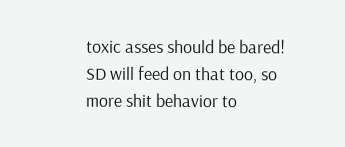toxic asses should be bared! SD will feed on that too, so more shit behavior to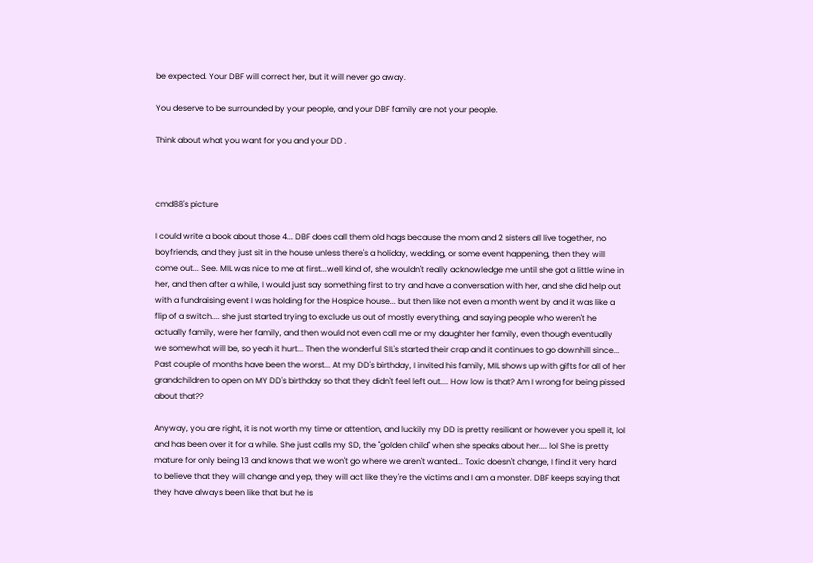be expected. Your DBF will correct her, but it will never go away.

You deserve to be surrounded by your people, and your DBF family are not your people.

Think about what you want for you and your DD .



cmd88's picture

I could write a book about those 4... DBF does call them old hags because the mom and 2 sisters all live together, no boyfriends, and they just sit in the house unless there's a holiday, wedding, or some event happening, then they will come out... See. MIL was nice to me at first...well kind of, she wouldn't really acknowledge me until she got a little wine in her, and then after a while, I would just say something first to try and have a conversation with her, and she did help out with a fundraising event I was holding for the Hospice house... but then like not even a month went by and it was like a flip of a switch.... she just started trying to exclude us out of mostly everything, and saying people who weren't he actually family, were her family, and then would not even call me or my daughter her family, even though eventually we somewhat will be, so yeah it hurt... Then the wonderful SIL's started their crap and it continues to go downhill since... Past couple of months have been the worst... At my DD's birthday, I invited his family, MIL shows up with gifts for all of her grandchildren to open on MY DD's birthday so that they didn't feel left out.... How low is that? Am I wrong for being pissed about that??

Anyway, you are right, it is not worth my time or attention, and luckily my DD is pretty resiliant or however you spell it, lol and has been over it for a while. She just calls my SD, the "golden child" when she speaks about her.... lol She is pretty mature for only being 13 and knows that we won't go where we aren't wanted... Toxic doesn't change, I find it very hard to believe that they will change and yep, they will act like they're the victims and I am a monster. DBF keeps saying that they have always been like that but he is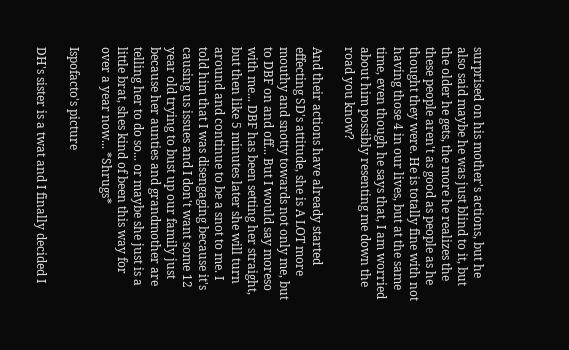surprised on his mother's actions, but he also said maybe he was just blind to it, but the older he gets, the more he realizes the these people aren't as good as people as he thought they were. He is totally fine with not having those 4 in our lives, but at the same time, even though he says that, I am worried about him possibly resenting me down the road you know?

And their actions have already started effecting SD's attitude, she is A LOT more mouthy and snotty towards not only me, but to DBF on and off... But I would say moreso with me... DBF has been setting her straight, but then like 5 minutes later she will turn around and continue to be a snot to me. I told him that I was disengaging because it's causing us issues and I don't want some 12 year old trying to bust up our family just because her aunties and grandmother are telling her to do so... or maybe she just is a little brat, shes kind of been this way for over a year now... *Shrugs*

Ispofacto's picture

DH's sister is a twat and I finally decided I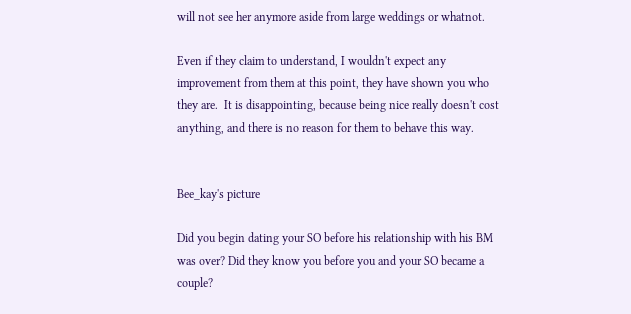will not see her anymore aside from large weddings or whatnot.

Even if they claim to understand, I wouldn't expect any improvement from them at this point, they have shown you who they are.  It is disappointing, because being nice really doesn't cost anything, and there is no reason for them to behave this way.


Bee_kay's picture

Did you begin dating your SO before his relationship with his BM was over? Did they know you before you and your SO became a couple?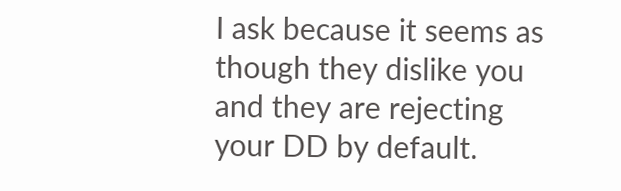I ask because it seems as though they dislike you and they are rejecting your DD by default.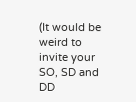(It would be weird to invite your SO, SD and DD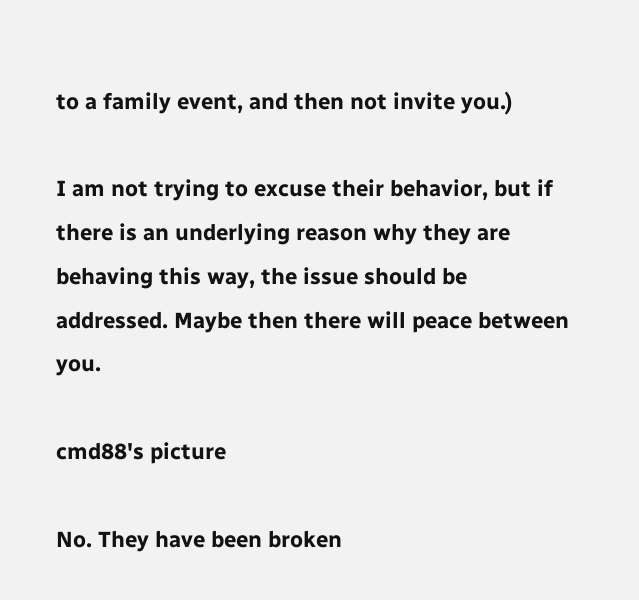to a family event, and then not invite you.)

I am not trying to excuse their behavior, but if there is an underlying reason why they are behaving this way, the issue should be addressed. Maybe then there will peace between you.

cmd88's picture

No. They have been broken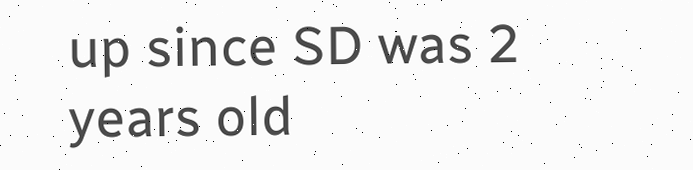up since SD was 2 years old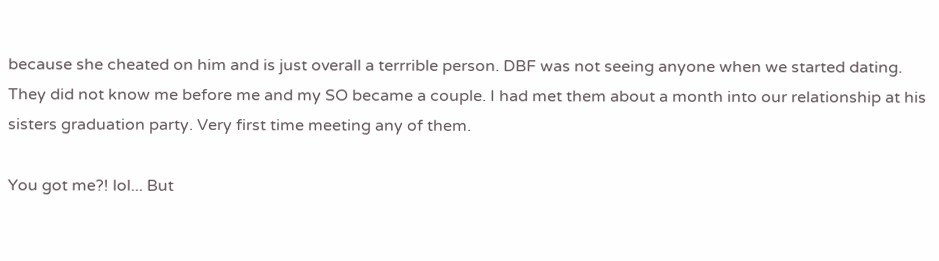because she cheated on him and is just overall a terrrible person. DBF was not seeing anyone when we started dating. They did not know me before me and my SO became a couple. I had met them about a month into our relationship at his sisters graduation party. Very first time meeting any of them.

You got me?! lol... But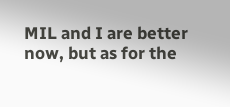MIL and I are better now, but as for the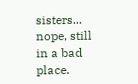sisters... nope, still in a bad place.